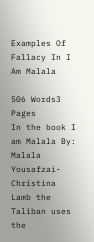Examples Of Fallacy In I Am Malala

506 Words3 Pages
In the book I am Malala By: Malala Yousafzai-Christina Lamb the Taliban uses the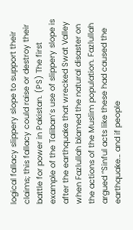logical fallacy slippery slope to support their claims; this fallacy could raise or destroy their battle for power in Pakistan. (PS) The first example of the Taliban’s use of slippery slope is after the earthquake that wrecked Swat Valley when Fazlullah blamed the natural disaster on the actions of the Muslim population. Fazlullah argued “Sinful acts like these had caused the earthquake… and if people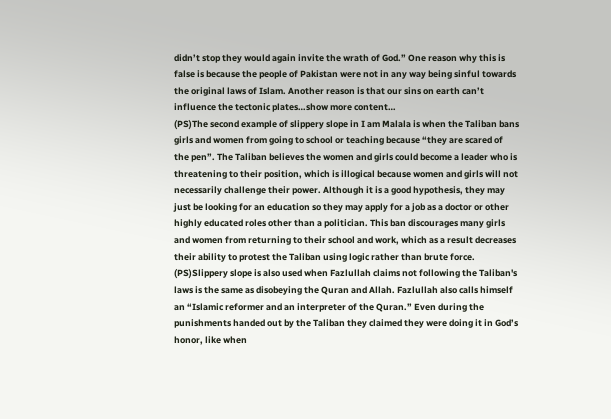didn’t stop they would again invite the wrath of God.” One reason why this is false is because the people of Pakistan were not in any way being sinful towards the original laws of Islam. Another reason is that our sins on earth can’t influence the tectonic plates…show more content…
(PS)The second example of slippery slope in I am Malala is when the Taliban bans girls and women from going to school or teaching because “they are scared of the pen”. The Taliban believes the women and girls could become a leader who is threatening to their position, which is illogical because women and girls will not necessarily challenge their power. Although it is a good hypothesis, they may just be looking for an education so they may apply for a job as a doctor or other highly educated roles other than a politician. This ban discourages many girls and women from returning to their school and work, which as a result decreases their ability to protest the Taliban using logic rather than brute force. (PS)Slippery slope is also used when Fazlullah claims not following the Taliban's laws is the same as disobeying the Quran and Allah. Fazlullah also calls himself an “Islamic reformer and an interpreter of the Quran.” Even during the punishments handed out by the Taliban they claimed they were doing it in God’s honor, like when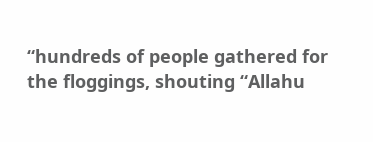“hundreds of people gathered for the floggings, shouting “Allahu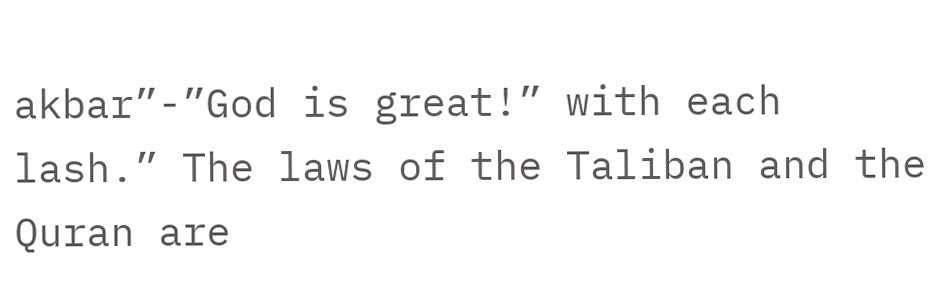akbar”-”God is great!” with each lash.” The laws of the Taliban and the Quran are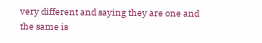very different and saying they are one and the same is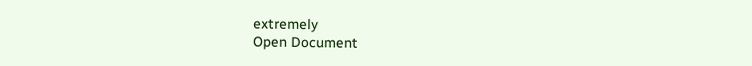extremely
Open Document